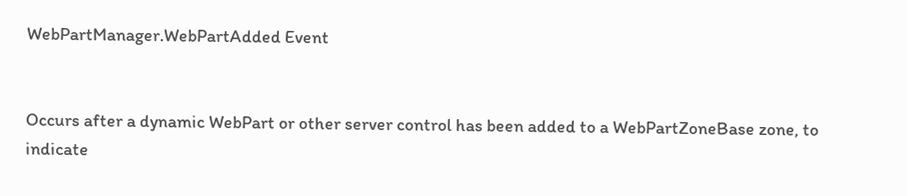WebPartManager.WebPartAdded Event


Occurs after a dynamic WebPart or other server control has been added to a WebPartZoneBase zone, to indicate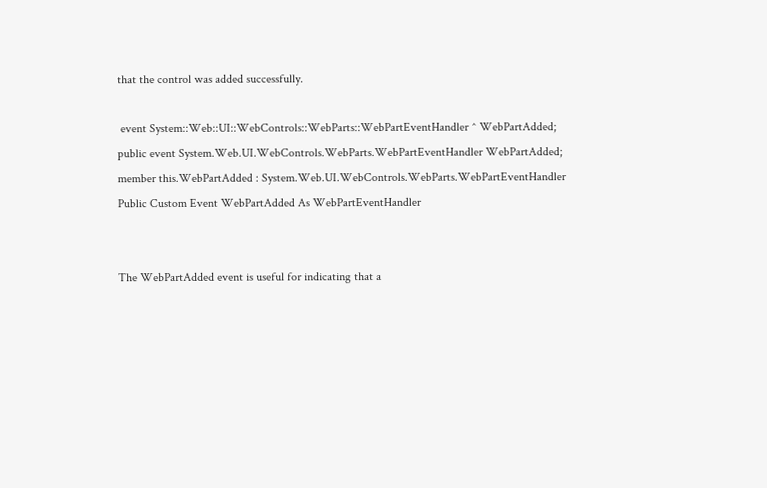that the control was added successfully.

 event System::Web::UI::WebControls::WebParts::WebPartEventHandler ^ WebPartAdded;
public event System.Web.UI.WebControls.WebParts.WebPartEventHandler WebPartAdded;
member this.WebPartAdded : System.Web.UI.WebControls.WebParts.WebPartEventHandler
Public Custom Event WebPartAdded As WebPartEventHandler


The WebPartAdded event is useful for indicating that a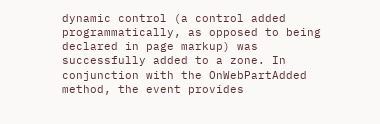dynamic control (a control added programmatically, as opposed to being declared in page markup) was successfully added to a zone. In conjunction with the OnWebPartAdded method, the event provides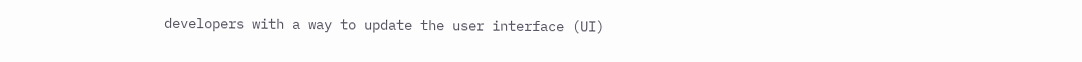developers with a way to update the user interface (UI)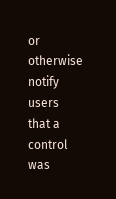or otherwise notify users that a control was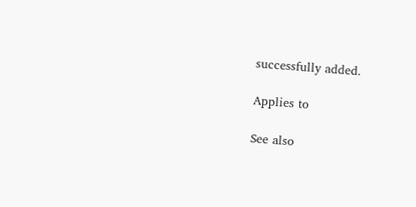successfully added.

Applies to

See also